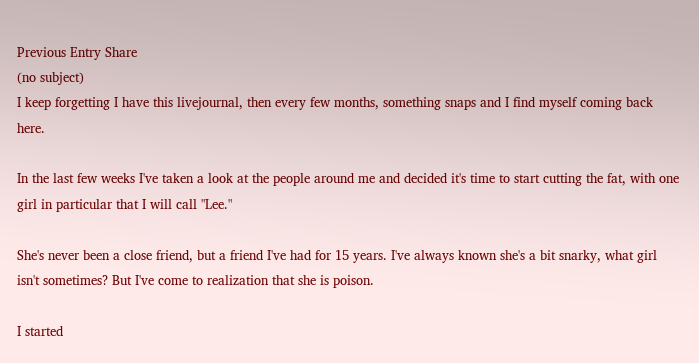Previous Entry Share
(no subject)
I keep forgetting I have this livejournal, then every few months, something snaps and I find myself coming back here.

In the last few weeks I've taken a look at the people around me and decided it's time to start cutting the fat, with one girl in particular that I will call "Lee."

She's never been a close friend, but a friend I've had for 15 years. I've always known she's a bit snarky, what girl isn't sometimes? But I've come to realization that she is poison.

I started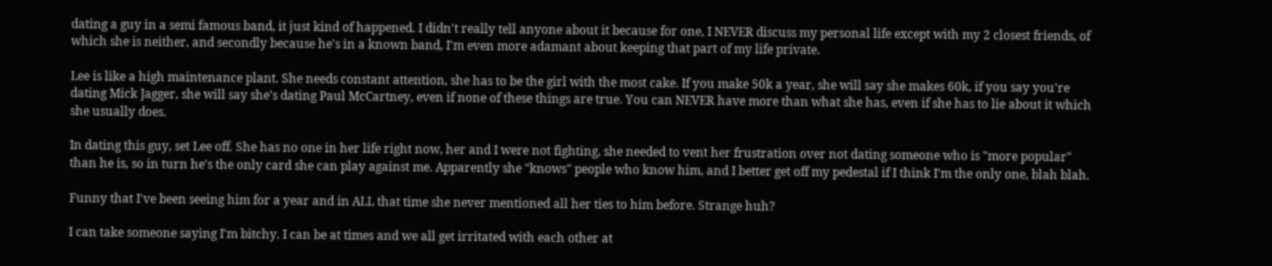dating a guy in a semi famous band, it just kind of happened. I didn't really tell anyone about it because for one, I NEVER discuss my personal life except with my 2 closest friends, of which she is neither, and secondly because he's in a known band, I'm even more adamant about keeping that part of my life private.

Lee is like a high maintenance plant. She needs constant attention, she has to be the girl with the most cake. If you make 50k a year, she will say she makes 60k, if you say you're dating Mick Jagger, she will say she's dating Paul McCartney, even if none of these things are true. You can NEVER have more than what she has, even if she has to lie about it which she usually does.

In dating this guy, set Lee off. She has no one in her life right now, her and I were not fighting, she needed to vent her frustration over not dating someone who is "more popular" than he is, so in turn he's the only card she can play against me. Apparently she "knows" people who know him, and I better get off my pedestal if I think I'm the only one, blah blah.

Funny that I've been seeing him for a year and in ALL that time she never mentioned all her ties to him before. Strange huh?

I can take someone saying I'm bitchy. I can be at times and we all get irritated with each other at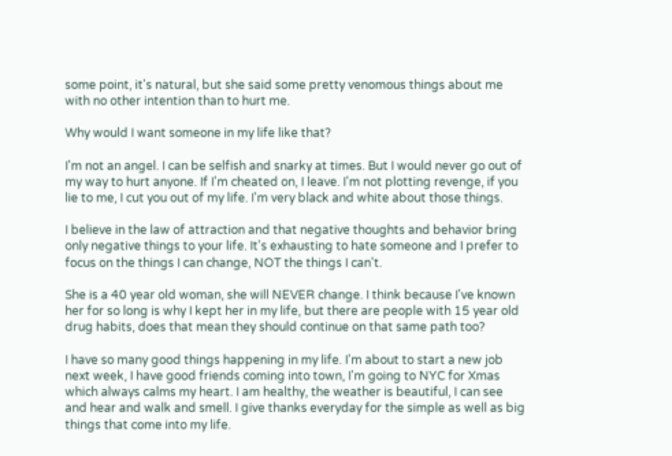some point, it's natural, but she said some pretty venomous things about me with no other intention than to hurt me.

Why would I want someone in my life like that?

I'm not an angel. I can be selfish and snarky at times. But I would never go out of my way to hurt anyone. If I'm cheated on, I leave. I'm not plotting revenge, if you lie to me, I cut you out of my life. I'm very black and white about those things.

I believe in the law of attraction and that negative thoughts and behavior bring only negative things to your life. It's exhausting to hate someone and I prefer to focus on the things I can change, NOT the things I can't.

She is a 40 year old woman, she will NEVER change. I think because I've known her for so long is why I kept her in my life, but there are people with 15 year old drug habits, does that mean they should continue on that same path too?

I have so many good things happening in my life. I'm about to start a new job next week, I have good friends coming into town, I'm going to NYC for Xmas which always calms my heart. I am healthy, the weather is beautiful, I can see and hear and walk and smell. I give thanks everyday for the simple as well as big things that come into my life.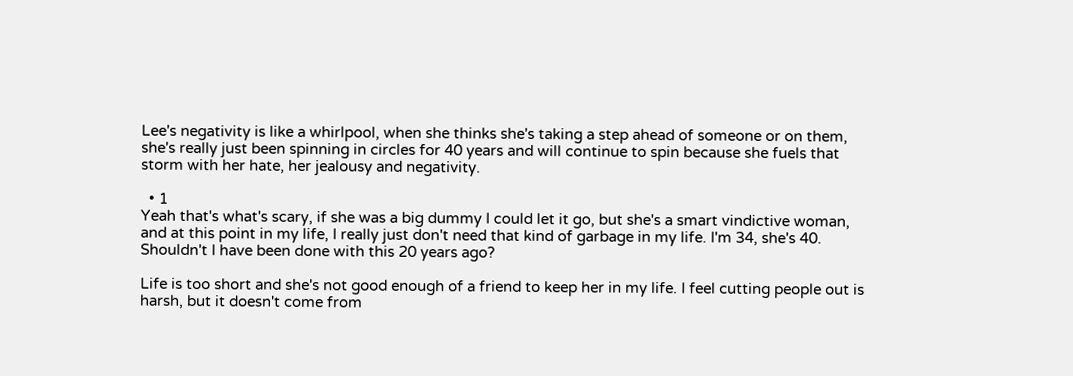Lee's negativity is like a whirlpool, when she thinks she's taking a step ahead of someone or on them, she's really just been spinning in circles for 40 years and will continue to spin because she fuels that storm with her hate, her jealousy and negativity.

  • 1
Yeah that's what's scary, if she was a big dummy I could let it go, but she's a smart vindictive woman, and at this point in my life, I really just don't need that kind of garbage in my life. I'm 34, she's 40. Shouldn't I have been done with this 20 years ago?

Life is too short and she's not good enough of a friend to keep her in my life. I feel cutting people out is harsh, but it doesn't come from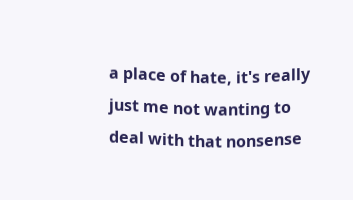a place of hate, it's really just me not wanting to deal with that nonsense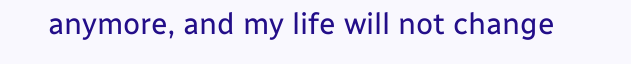anymore, and my life will not change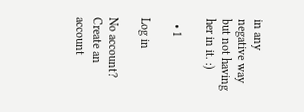in any negative way but not having her in it. :)

  • 1

Log in

No account? Create an account